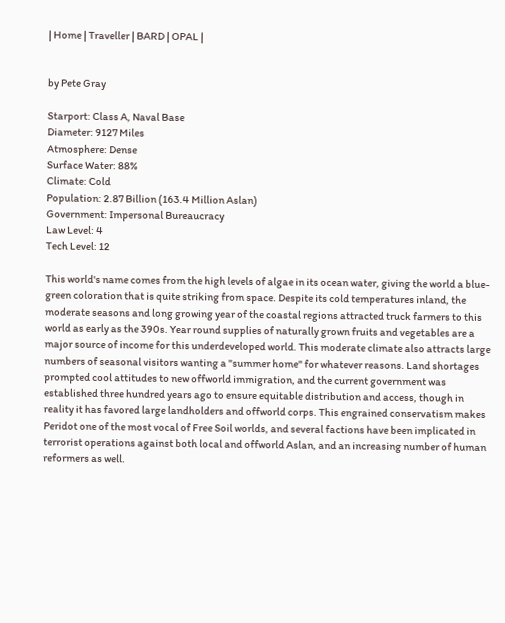| Home | Traveller | BARD | OPAL |


by Pete Gray

Starport: Class A, Naval Base
Diameter: 9127 Miles
Atmosphere: Dense
Surface Water: 88%
Climate: Cold
Population: 2.87 Billion (163.4 Million Aslan)
Government: Impersonal Bureaucracy
Law Level: 4
Tech Level: 12

This world's name comes from the high levels of algae in its ocean water, giving the world a blue-green coloration that is quite striking from space. Despite its cold temperatures inland, the moderate seasons and long growing year of the coastal regions attracted truck farmers to this world as early as the 390s. Year round supplies of naturally grown fruits and vegetables are a major source of income for this underdeveloped world. This moderate climate also attracts large numbers of seasonal visitors wanting a "summer home" for whatever reasons. Land shortages prompted cool attitudes to new offworld immigration, and the current government was established three hundred years ago to ensure equitable distribution and access, though in reality it has favored large landholders and offworld corps. This engrained conservatism makes Peridot one of the most vocal of Free Soil worlds, and several factions have been implicated in terrorist operations against both local and offworld Aslan, and an increasing number of human reformers as well.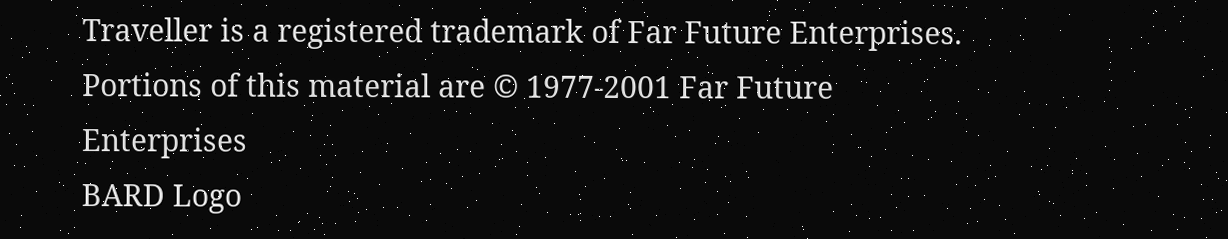Traveller is a registered trademark of Far Future Enterprises. Portions of this material are © 1977-2001 Far Future Enterprises
BARD Logo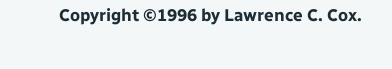Copyright ©1996 by Lawrence C. Cox.